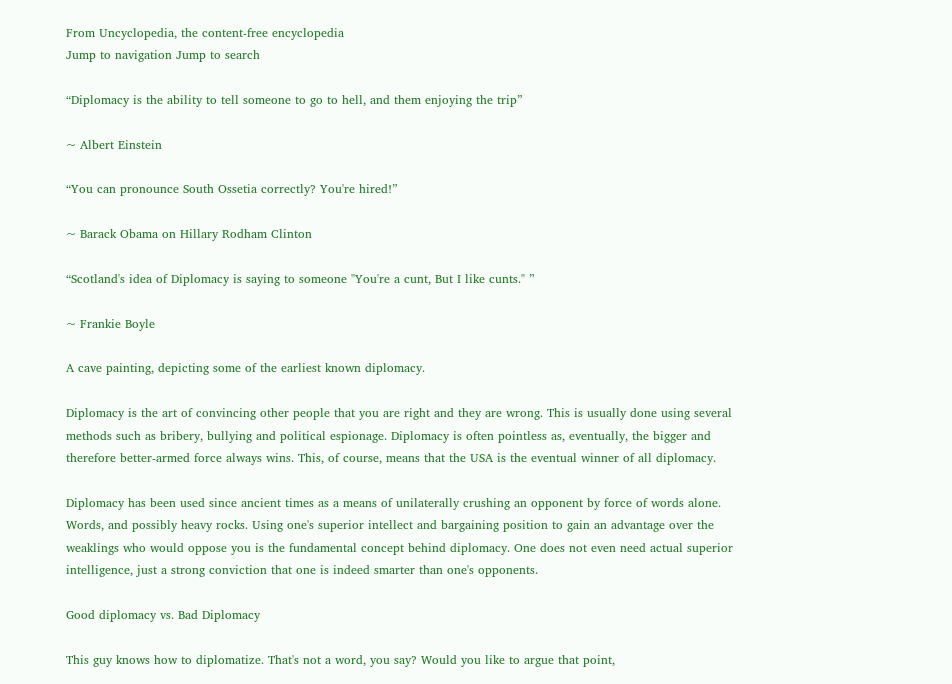From Uncyclopedia, the content-free encyclopedia
Jump to navigation Jump to search

“Diplomacy is the ability to tell someone to go to hell, and them enjoying the trip”

~ Albert Einstein

“You can pronounce South Ossetia correctly? You're hired!”

~ Barack Obama on Hillary Rodham Clinton

“Scotland's idea of Diplomacy is saying to someone "You're a cunt, But I like cunts." ”

~ Frankie Boyle

A cave painting, depicting some of the earliest known diplomacy.

Diplomacy is the art of convincing other people that you are right and they are wrong. This is usually done using several methods such as bribery, bullying and political espionage. Diplomacy is often pointless as, eventually, the bigger and therefore better-armed force always wins. This, of course, means that the USA is the eventual winner of all diplomacy.

Diplomacy has been used since ancient times as a means of unilaterally crushing an opponent by force of words alone. Words, and possibly heavy rocks. Using one's superior intellect and bargaining position to gain an advantage over the weaklings who would oppose you is the fundamental concept behind diplomacy. One does not even need actual superior intelligence, just a strong conviction that one is indeed smarter than one's opponents.

Good diplomacy vs. Bad Diplomacy

This guy knows how to diplomatize. That's not a word, you say? Would you like to argue that point,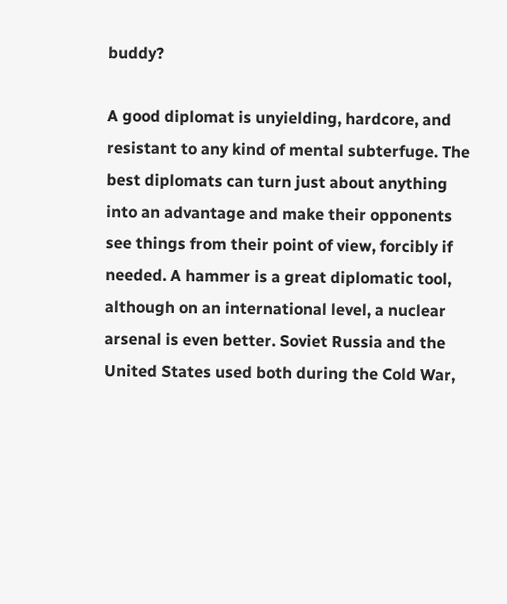buddy?

A good diplomat is unyielding, hardcore, and resistant to any kind of mental subterfuge. The best diplomats can turn just about anything into an advantage and make their opponents see things from their point of view, forcibly if needed. A hammer is a great diplomatic tool, although on an international level, a nuclear arsenal is even better. Soviet Russia and the United States used both during the Cold War,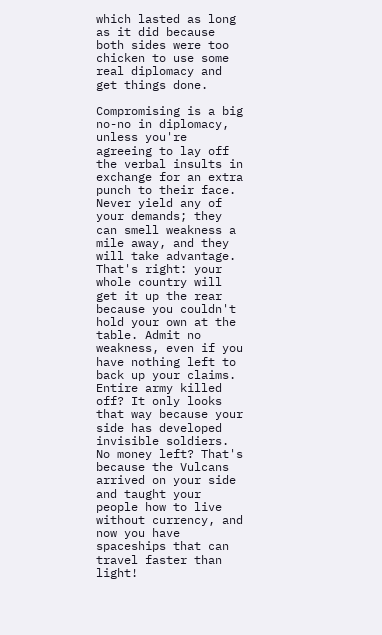which lasted as long as it did because both sides were too chicken to use some real diplomacy and get things done.

Compromising is a big no-no in diplomacy, unless you're agreeing to lay off the verbal insults in exchange for an extra punch to their face. Never yield any of your demands; they can smell weakness a mile away, and they will take advantage. That's right: your whole country will get it up the rear because you couldn't hold your own at the table. Admit no weakness, even if you have nothing left to back up your claims. Entire army killed off? It only looks that way because your side has developed invisible soldiers. No money left? That's because the Vulcans arrived on your side and taught your people how to live without currency, and now you have spaceships that can travel faster than light!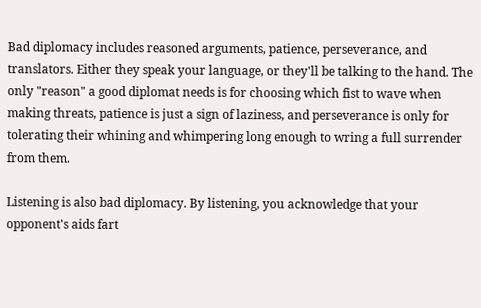Bad diplomacy includes reasoned arguments, patience, perseverance, and translators. Either they speak your language, or they'll be talking to the hand. The only "reason" a good diplomat needs is for choosing which fist to wave when making threats, patience is just a sign of laziness, and perseverance is only for tolerating their whining and whimpering long enough to wring a full surrender from them.

Listening is also bad diplomacy. By listening, you acknowledge that your opponent's aids fart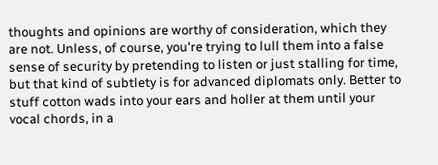thoughts and opinions are worthy of consideration, which they are not. Unless, of course, you're trying to lull them into a false sense of security by pretending to listen or just stalling for time, but that kind of subtlety is for advanced diplomats only. Better to stuff cotton wads into your ears and holler at them until your vocal chords, in a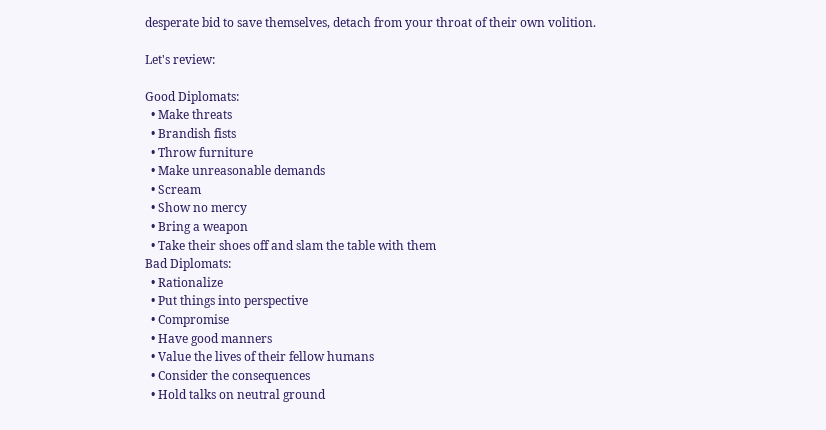desperate bid to save themselves, detach from your throat of their own volition.

Let's review:

Good Diplomats:
  • Make threats
  • Brandish fists
  • Throw furniture
  • Make unreasonable demands
  • Scream
  • Show no mercy
  • Bring a weapon
  • Take their shoes off and slam the table with them
Bad Diplomats:
  • Rationalize
  • Put things into perspective
  • Compromise
  • Have good manners
  • Value the lives of their fellow humans
  • Consider the consequences
  • Hold talks on neutral ground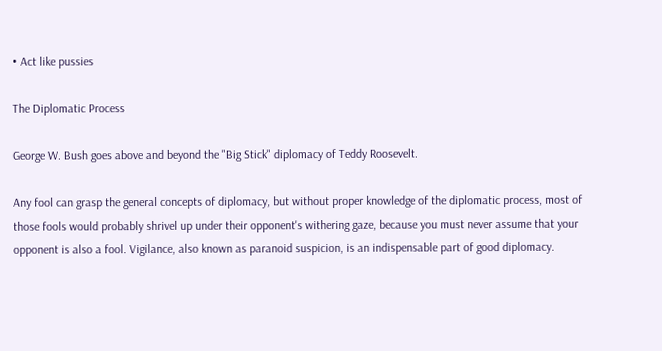• Act like pussies

The Diplomatic Process

George W. Bush goes above and beyond the "Big Stick" diplomacy of Teddy Roosevelt.

Any fool can grasp the general concepts of diplomacy, but without proper knowledge of the diplomatic process, most of those fools would probably shrivel up under their opponent's withering gaze, because you must never assume that your opponent is also a fool. Vigilance, also known as paranoid suspicion, is an indispensable part of good diplomacy.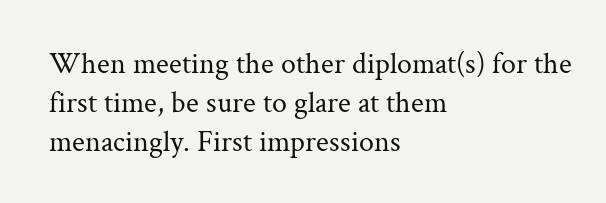When meeting the other diplomat(s) for the first time, be sure to glare at them menacingly. First impressions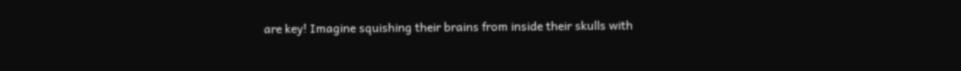are key! Imagine squishing their brains from inside their skulls with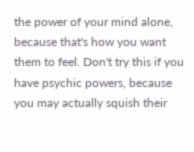the power of your mind alone, because that's how you want them to feel. Don't try this if you have psychic powers, because you may actually squish their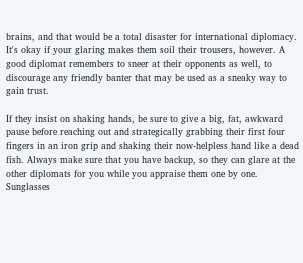brains, and that would be a total disaster for international diplomacy. It's okay if your glaring makes them soil their trousers, however. A good diplomat remembers to sneer at their opponents as well, to discourage any friendly banter that may be used as a sneaky way to gain trust.

If they insist on shaking hands, be sure to give a big, fat, awkward pause before reaching out and strategically grabbing their first four fingers in an iron grip and shaking their now-helpless hand like a dead fish. Always make sure that you have backup, so they can glare at the other diplomats for you while you appraise them one by one. Sunglasses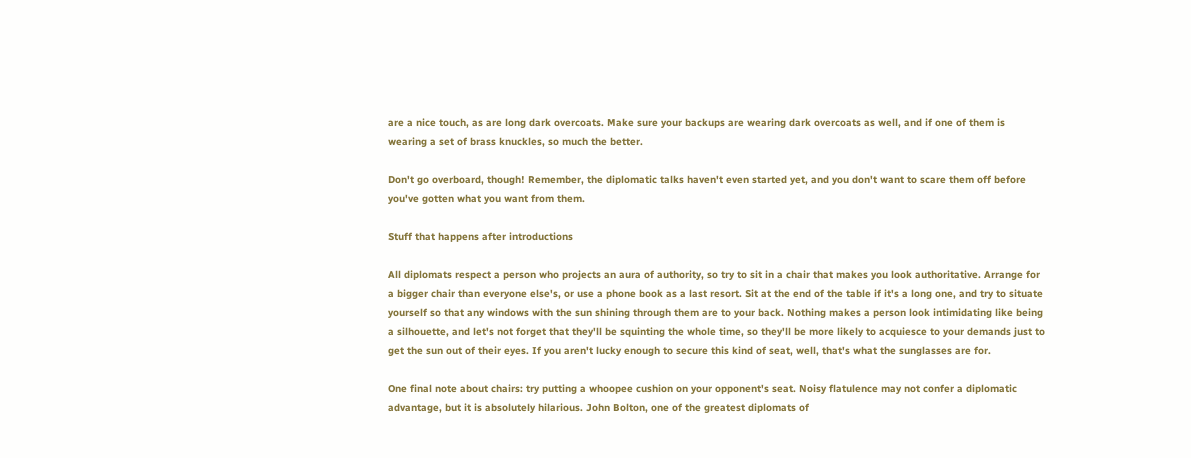are a nice touch, as are long dark overcoats. Make sure your backups are wearing dark overcoats as well, and if one of them is wearing a set of brass knuckles, so much the better.

Don't go overboard, though! Remember, the diplomatic talks haven't even started yet, and you don't want to scare them off before you've gotten what you want from them.

Stuff that happens after introductions

All diplomats respect a person who projects an aura of authority, so try to sit in a chair that makes you look authoritative. Arrange for a bigger chair than everyone else's, or use a phone book as a last resort. Sit at the end of the table if it's a long one, and try to situate yourself so that any windows with the sun shining through them are to your back. Nothing makes a person look intimidating like being a silhouette, and let's not forget that they'll be squinting the whole time, so they'll be more likely to acquiesce to your demands just to get the sun out of their eyes. If you aren't lucky enough to secure this kind of seat, well, that's what the sunglasses are for.

One final note about chairs: try putting a whoopee cushion on your opponent's seat. Noisy flatulence may not confer a diplomatic advantage, but it is absolutely hilarious. John Bolton, one of the greatest diplomats of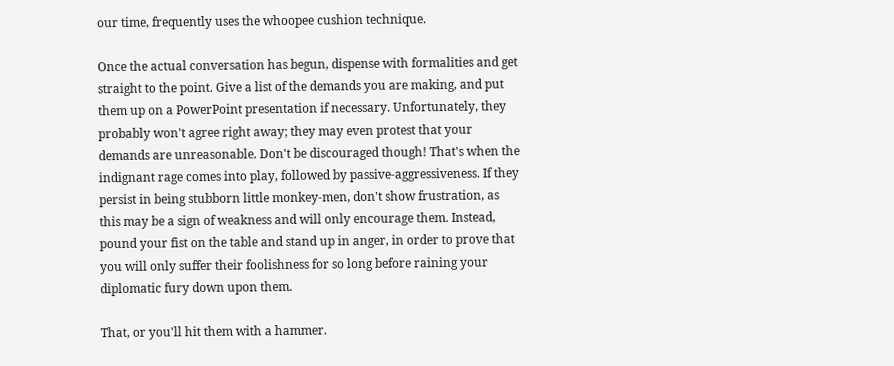our time, frequently uses the whoopee cushion technique.

Once the actual conversation has begun, dispense with formalities and get straight to the point. Give a list of the demands you are making, and put them up on a PowerPoint presentation if necessary. Unfortunately, they probably won't agree right away; they may even protest that your demands are unreasonable. Don't be discouraged though! That's when the indignant rage comes into play, followed by passive-aggressiveness. If they persist in being stubborn little monkey-men, don't show frustration, as this may be a sign of weakness and will only encourage them. Instead, pound your fist on the table and stand up in anger, in order to prove that you will only suffer their foolishness for so long before raining your diplomatic fury down upon them.

That, or you'll hit them with a hammer.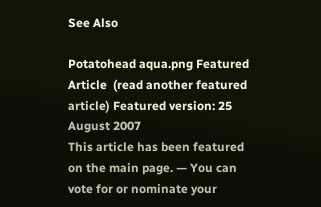See Also

Potatohead aqua.png Featured Article  (read another featured article) Featured version: 25 August 2007
This article has been featured on the main page. — You can vote for or nominate your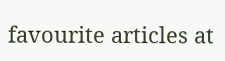favourite articles at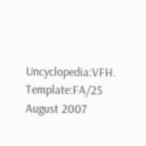Uncyclopedia:VFH.
Template:FA/25 August 2007